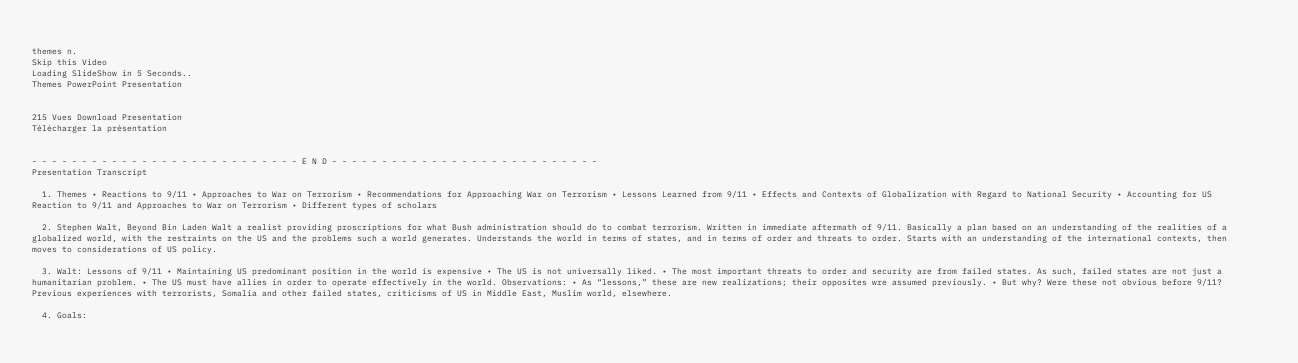themes n.
Skip this Video
Loading SlideShow in 5 Seconds..
Themes PowerPoint Presentation


215 Vues Download Presentation
Télécharger la présentation


- - - - - - - - - - - - - - - - - - - - - - - - - - - E N D - - - - - - - - - - - - - - - - - - - - - - - - - - -
Presentation Transcript

  1. Themes • Reactions to 9/11 • Approaches to War on Terrorism • Recommendations for Approaching War on Terrorism • Lessons Learned from 9/11 • Effects and Contexts of Globalization with Regard to National Security • Accounting for US Reaction to 9/11 and Approaches to War on Terrorism • Different types of scholars

  2. Stephen Walt, Beyond Bin Laden Walt a realist providing proscriptions for what Bush administration should do to combat terrorism. Written in immediate aftermath of 9/11. Basically a plan based on an understanding of the realities of a globalized world, with the restraints on the US and the problems such a world generates. Understands the world in terms of states, and in terms of order and threats to order. Starts with an understanding of the international contexts, then moves to considerations of US policy.

  3. Walt: Lessons of 9/11 • Maintaining US predominant position in the world is expensive • The US is not universally liked. • The most important threats to order and security are from failed states. As such, failed states are not just a humanitarian problem. • The US must have allies in order to operate effectively in the world. Observations: • As “lessons,” these are new realizations; their opposites wre assumed previously. • But why? Were these not obvious before 9/11? Previous experiences with terrorists, Somalia and other failed states, criticisms of US in Middle East, Muslim world, elsewhere.

  4. Goals: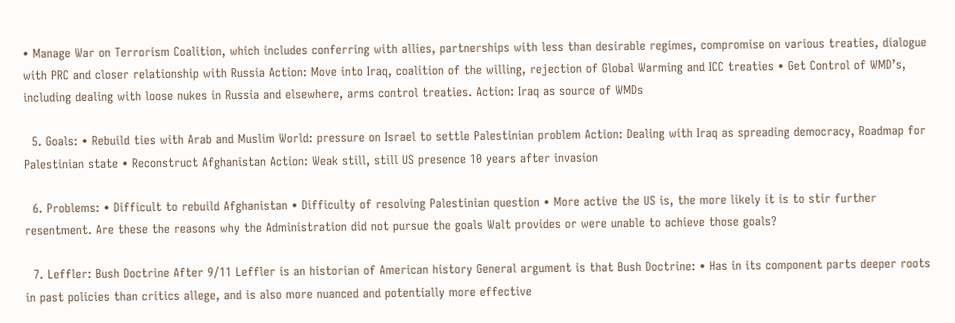• Manage War on Terrorism Coalition, which includes conferring with allies, partnerships with less than desirable regimes, compromise on various treaties, dialogue with PRC and closer relationship with Russia Action: Move into Iraq, coalition of the willing, rejection of Global Warming and ICC treaties • Get Control of WMD’s, including dealing with loose nukes in Russia and elsewhere, arms control treaties. Action: Iraq as source of WMDs

  5. Goals: • Rebuild ties with Arab and Muslim World: pressure on Israel to settle Palestinian problem Action: Dealing with Iraq as spreading democracy, Roadmap for Palestinian state • Reconstruct Afghanistan Action: Weak still, still US presence 10 years after invasion

  6. Problems: • Difficult to rebuild Afghanistan • Difficulty of resolving Palestinian question • More active the US is, the more likely it is to stir further resentment. Are these the reasons why the Administration did not pursue the goals Walt provides or were unable to achieve those goals?

  7. Leffler: Bush Doctrine After 9/11 Leffler is an historian of American history General argument is that Bush Doctrine: • Has in its component parts deeper roots in past policies than critics allege, and is also more nuanced and potentially more effective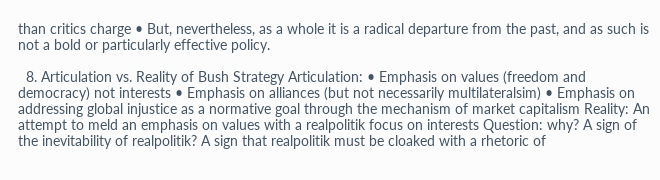than critics charge • But, nevertheless, as a whole it is a radical departure from the past, and as such is not a bold or particularly effective policy.

  8. Articulation vs. Reality of Bush Strategy Articulation: • Emphasis on values (freedom and democracy) not interests • Emphasis on alliances (but not necessarily multilateralsim) • Emphasis on addressing global injustice as a normative goal through the mechanism of market capitalism Reality: An attempt to meld an emphasis on values with a realpolitik focus on interests Question: why? A sign of the inevitability of realpolitik? A sign that realpolitik must be cloaked with a rhetoric of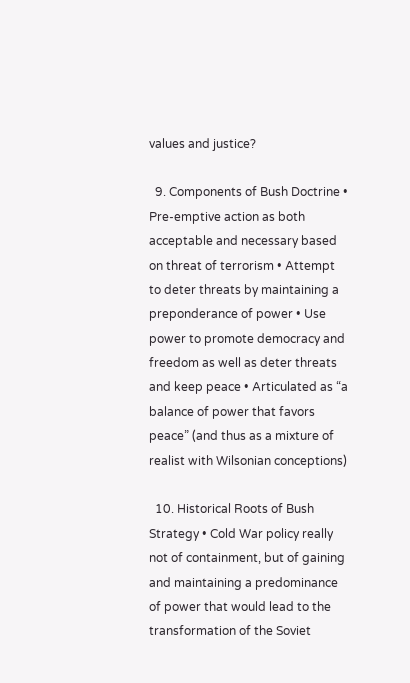values and justice?

  9. Components of Bush Doctrine • Pre-emptive action as both acceptable and necessary based on threat of terrorism • Attempt to deter threats by maintaining a preponderance of power • Use power to promote democracy and freedom as well as deter threats and keep peace • Articulated as “a balance of power that favors peace” (and thus as a mixture of realist with Wilsonian conceptions)

  10. Historical Roots of Bush Strategy • Cold War policy really not of containment, but of gaining and maintaining a predominance of power that would lead to the transformation of the Soviet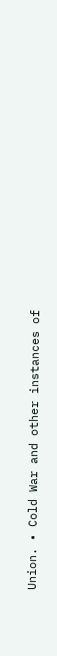Union. • Cold War and other instances of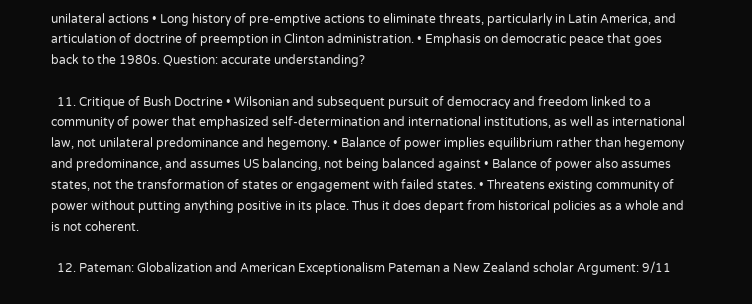unilateral actions • Long history of pre-emptive actions to eliminate threats, particularly in Latin America, and articulation of doctrine of preemption in Clinton administration. • Emphasis on democratic peace that goes back to the 1980s. Question: accurate understanding?

  11. Critique of Bush Doctrine • Wilsonian and subsequent pursuit of democracy and freedom linked to a community of power that emphasized self-determination and international institutions, as well as international law, not unilateral predominance and hegemony. • Balance of power implies equilibrium rather than hegemony and predominance, and assumes US balancing, not being balanced against • Balance of power also assumes states, not the transformation of states or engagement with failed states. • Threatens existing community of power without putting anything positive in its place. Thus it does depart from historical policies as a whole and is not coherent.

  12. Pateman: Globalization and American Exceptionalism Pateman a New Zealand scholar Argument: 9/11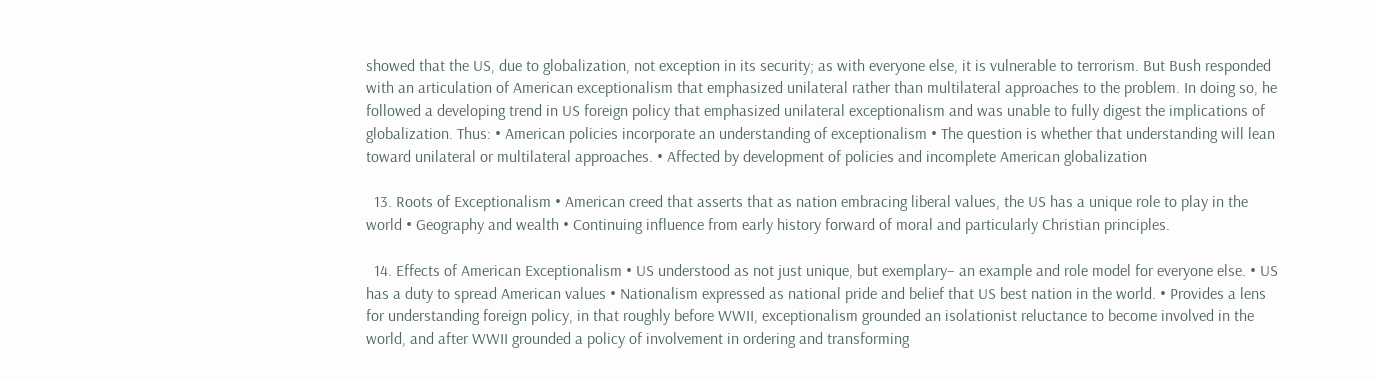showed that the US, due to globalization, not exception in its security; as with everyone else, it is vulnerable to terrorism. But Bush responded with an articulation of American exceptionalism that emphasized unilateral rather than multilateral approaches to the problem. In doing so, he followed a developing trend in US foreign policy that emphasized unilateral exceptionalism and was unable to fully digest the implications of globalization. Thus: • American policies incorporate an understanding of exceptionalism • The question is whether that understanding will lean toward unilateral or multilateral approaches. • Affected by development of policies and incomplete American globalization

  13. Roots of Exceptionalism • American creed that asserts that as nation embracing liberal values, the US has a unique role to play in the world • Geography and wealth • Continuing influence from early history forward of moral and particularly Christian principles.

  14. Effects of American Exceptionalism • US understood as not just unique, but exemplary– an example and role model for everyone else. • US has a duty to spread American values • Nationalism expressed as national pride and belief that US best nation in the world. • Provides a lens for understanding foreign policy, in that roughly before WWII, exceptionalism grounded an isolationist reluctance to become involved in the world, and after WWII grounded a policy of involvement in ordering and transforming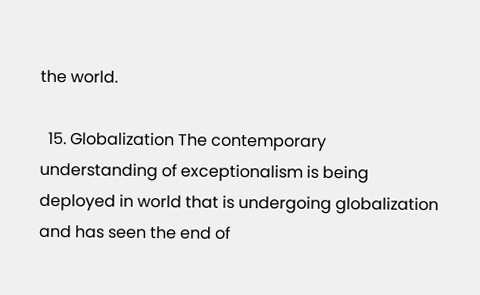the world.

  15. Globalization The contemporary understanding of exceptionalism is being deployed in world that is undergoing globalization and has seen the end of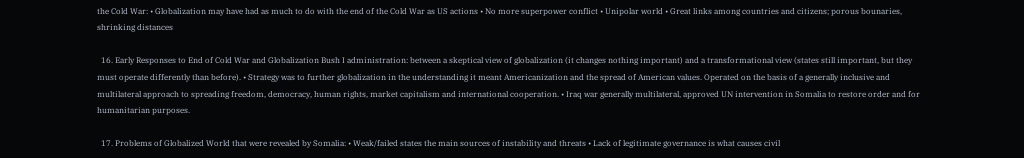the Cold War: • Globalization may have had as much to do with the end of the Cold War as US actions • No more superpower conflict • Unipolar world • Great links among countries and citizens; porous bounaries, shrinking distances

  16. Early Responses to End of Cold War and Globalization Bush I administration: between a skeptical view of globalization (it changes nothing important) and a transformational view (states still important, but they must operate differently than before). • Strategy was to further globalization in the understanding it meant Americanization and the spread of American values. Operated on the basis of a generally inclusive and multilateral approach to spreading freedom, democracy, human rights, market capitalism and international cooperation. • Iraq war generally multilateral, approved UN intervention in Somalia to restore order and for humanitarian purposes.

  17. Problems of Globalized World that were revealed by Somalia: • Weak/failed states the main sources of instability and threats • Lack of legitimate governance is what causes civil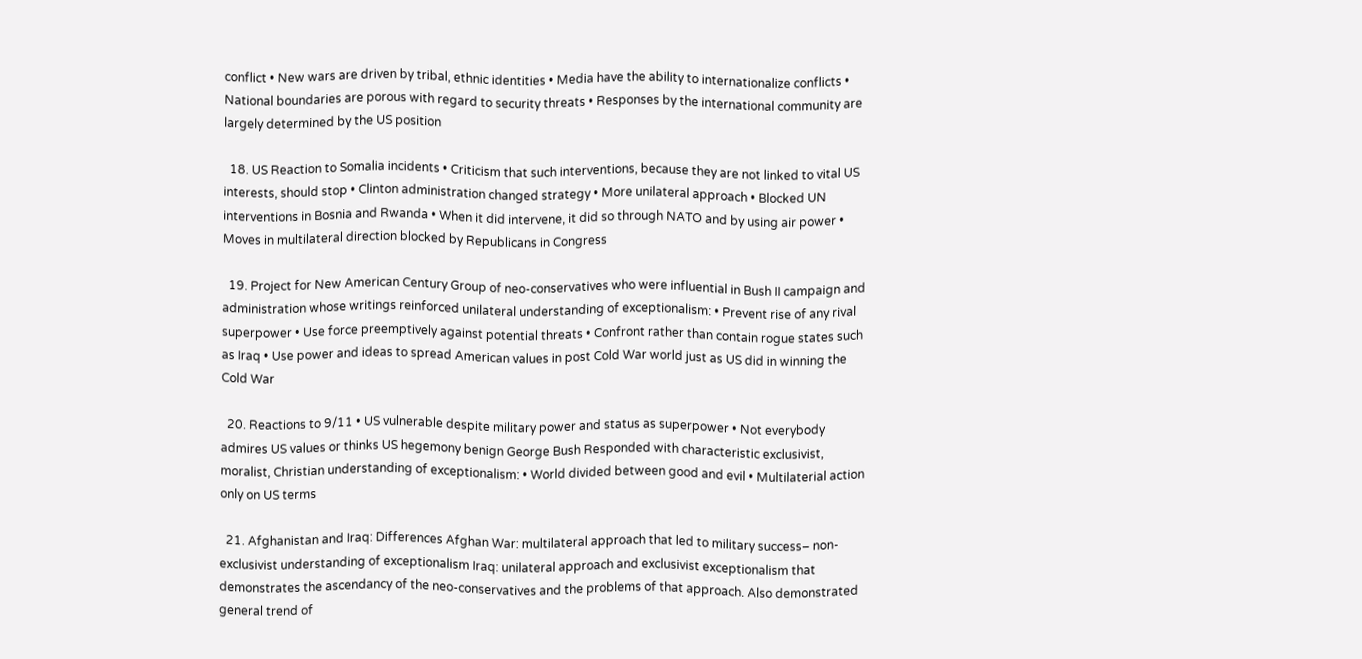conflict • New wars are driven by tribal, ethnic identities • Media have the ability to internationalize conflicts • National boundaries are porous with regard to security threats • Responses by the international community are largely determined by the US position

  18. US Reaction to Somalia incidents • Criticism that such interventions, because they are not linked to vital US interests, should stop • Clinton administration changed strategy • More unilateral approach • Blocked UN interventions in Bosnia and Rwanda • When it did intervene, it did so through NATO and by using air power • Moves in multilateral direction blocked by Republicans in Congress

  19. Project for New American Century Group of neo-conservatives who were influential in Bush II campaign and administration whose writings reinforced unilateral understanding of exceptionalism: • Prevent rise of any rival superpower • Use force preemptively against potential threats • Confront rather than contain rogue states such as Iraq • Use power and ideas to spread American values in post Cold War world just as US did in winning the Cold War

  20. Reactions to 9/11 • US vulnerable despite military power and status as superpower • Not everybody admires US values or thinks US hegemony benign George Bush Responded with characteristic exclusivist, moralist, Christian understanding of exceptionalism: • World divided between good and evil • Multilaterial action only on US terms

  21. Afghanistan and Iraq: Differences Afghan War: multilateral approach that led to military success– non-exclusivist understanding of exceptionalism Iraq: unilateral approach and exclusivist exceptionalism that demonstrates the ascendancy of the neo-conservatives and the problems of that approach. Also demonstrated general trend of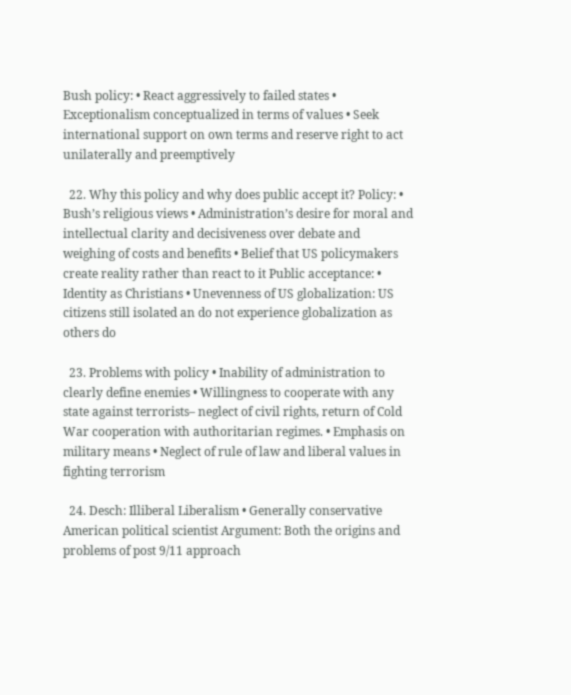Bush policy: • React aggressively to failed states • Exceptionalism conceptualized in terms of values • Seek international support on own terms and reserve right to act unilaterally and preemptively

  22. Why this policy and why does public accept it? Policy: • Bush’s religious views • Administration’s desire for moral and intellectual clarity and decisiveness over debate and weighing of costs and benefits • Belief that US policymakers create reality rather than react to it Public acceptance: • Identity as Christians • Unevenness of US globalization: US citizens still isolated an do not experience globalization as others do

  23. Problems with policy • Inability of administration to clearly define enemies • Willingness to cooperate with any state against terrorists– neglect of civil rights, return of Cold War cooperation with authoritarian regimes. • Emphasis on military means • Neglect of rule of law and liberal values in fighting terrorism

  24. Desch: Illiberal Liberalism • Generally conservative American political scientist Argument: Both the origins and problems of post 9/11 approach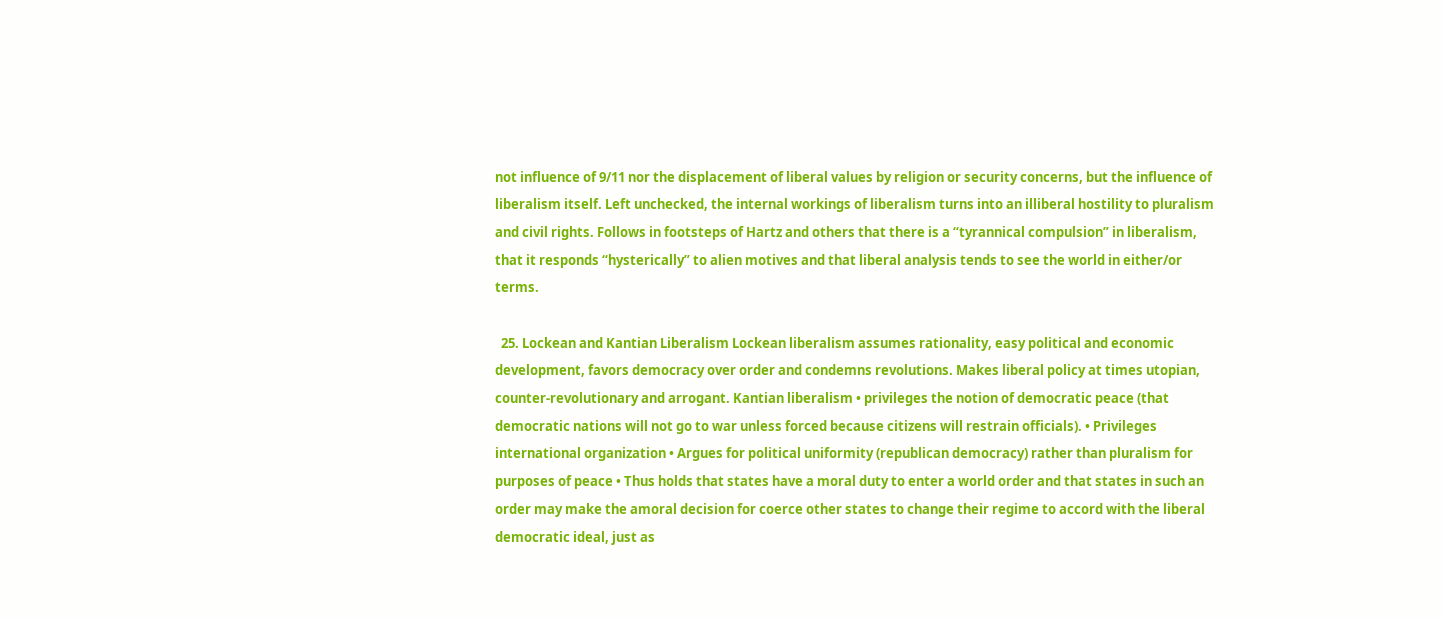not influence of 9/11 nor the displacement of liberal values by religion or security concerns, but the influence of liberalism itself. Left unchecked, the internal workings of liberalism turns into an illiberal hostility to pluralism and civil rights. Follows in footsteps of Hartz and others that there is a “tyrannical compulsion” in liberalism, that it responds “hysterically” to alien motives and that liberal analysis tends to see the world in either/or terms.

  25. Lockean and Kantian Liberalism Lockean liberalism assumes rationality, easy political and economic development, favors democracy over order and condemns revolutions. Makes liberal policy at times utopian, counter-revolutionary and arrogant. Kantian liberalism • privileges the notion of democratic peace (that democratic nations will not go to war unless forced because citizens will restrain officials). • Privileges international organization • Argues for political uniformity (republican democracy) rather than pluralism for purposes of peace • Thus holds that states have a moral duty to enter a world order and that states in such an order may make the amoral decision for coerce other states to change their regime to accord with the liberal democratic ideal, just as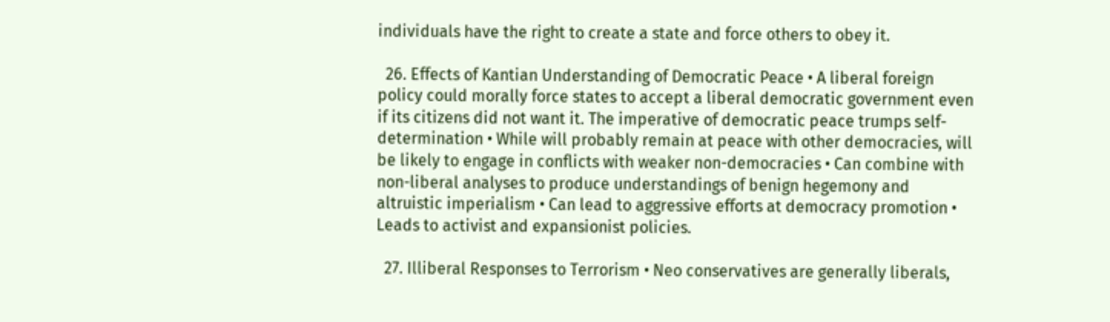individuals have the right to create a state and force others to obey it.

  26. Effects of Kantian Understanding of Democratic Peace • A liberal foreign policy could morally force states to accept a liberal democratic government even if its citizens did not want it. The imperative of democratic peace trumps self-determination • While will probably remain at peace with other democracies, will be likely to engage in conflicts with weaker non-democracies • Can combine with non-liberal analyses to produce understandings of benign hegemony and altruistic imperialism • Can lead to aggressive efforts at democracy promotion • Leads to activist and expansionist policies.

  27. Illiberal Responses to Terrorism • Neo conservatives are generally liberals,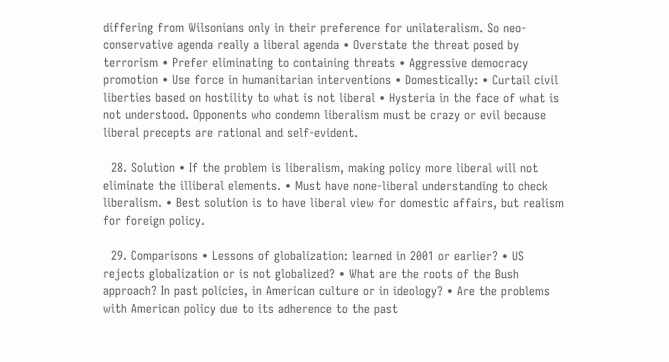differing from Wilsonians only in their preference for unilateralism. So neo-conservative agenda really a liberal agenda • Overstate the threat posed by terrorism • Prefer eliminating to containing threats • Aggressive democracy promotion • Use force in humanitarian interventions • Domestically: • Curtail civil liberties based on hostility to what is not liberal • Hysteria in the face of what is not understood. Opponents who condemn liberalism must be crazy or evil because liberal precepts are rational and self-evident.

  28. Solution • If the problem is liberalism, making policy more liberal will not eliminate the illiberal elements. • Must have none-liberal understanding to check liberalism. • Best solution is to have liberal view for domestic affairs, but realism for foreign policy.

  29. Comparisons • Lessons of globalization: learned in 2001 or earlier? • US rejects globalization or is not globalized? • What are the roots of the Bush approach? In past policies, in American culture or in ideology? • Are the problems with American policy due to its adherence to the past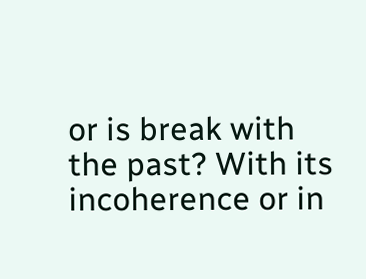or is break with the past? With its incoherence or in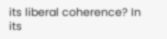its liberal coherence? In its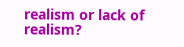realism or lack of realism?